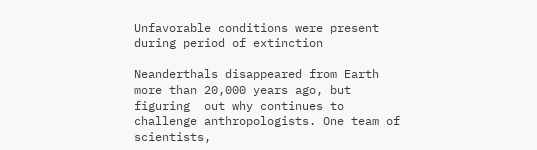Unfavorable conditions were present during period of extinction

Neanderthals disappeared from Earth more than 20,000 years ago, but figuring  out why continues to challenge anthropologists. One team of scientists,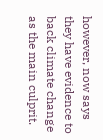however, now says they have evidence to back climate change as the main culprit.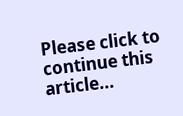Please click to continue this article...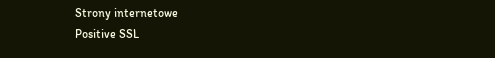Strony internetowe
Positive SSL